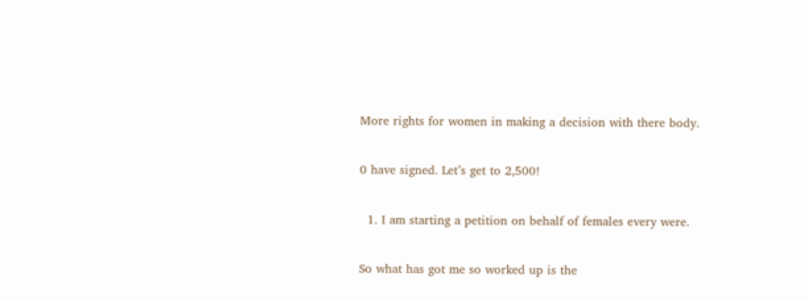More rights for women in making a decision with there body.

0 have signed. Let’s get to 2,500!

  1. I am starting a petition on behalf of females every were.

So what has got me so worked up is the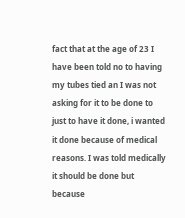fact that at the age of 23 I have been told no to having my tubes tied an I was not asking for it to be done to just to have it done, i wanted it done because of medical reasons. I was told medically it should be done but because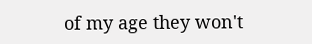of my age they won't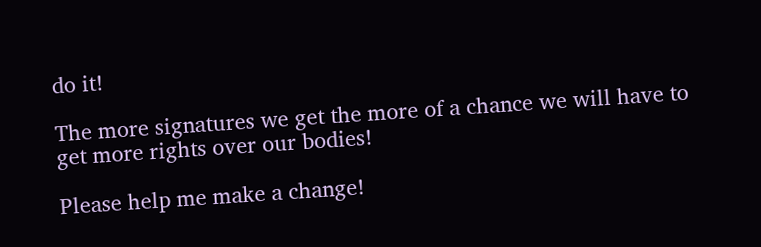do it!

The more signatures we get the more of a chance we will have to get more rights over our bodies!

Please help me make a change!